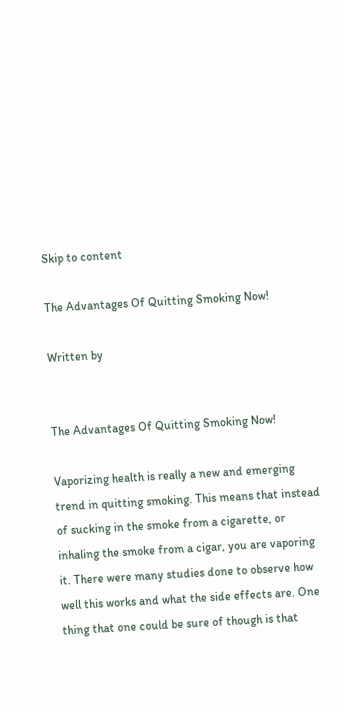Skip to content

The Advantages Of Quitting Smoking Now!

Written by


The Advantages Of Quitting Smoking Now!

Vaporizing health is really a new and emerging trend in quitting smoking. This means that instead of sucking in the smoke from a cigarette, or inhaling the smoke from a cigar, you are vaporing it. There were many studies done to observe how well this works and what the side effects are. One thing that one could be sure of though is that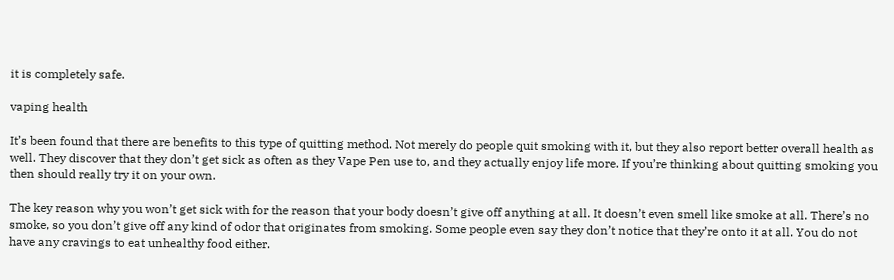it is completely safe.

vaping health

It’s been found that there are benefits to this type of quitting method. Not merely do people quit smoking with it, but they also report better overall health as well. They discover that they don’t get sick as often as they Vape Pen use to, and they actually enjoy life more. If you’re thinking about quitting smoking you then should really try it on your own.

The key reason why you won’t get sick with for the reason that your body doesn’t give off anything at all. It doesn’t even smell like smoke at all. There’s no smoke, so you don’t give off any kind of odor that originates from smoking. Some people even say they don’t notice that they’re onto it at all. You do not have any cravings to eat unhealthy food either.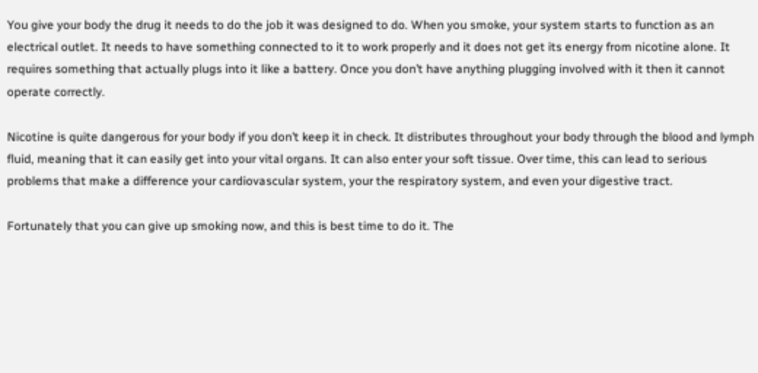You give your body the drug it needs to do the job it was designed to do. When you smoke, your system starts to function as an electrical outlet. It needs to have something connected to it to work properly and it does not get its energy from nicotine alone. It requires something that actually plugs into it like a battery. Once you don’t have anything plugging involved with it then it cannot operate correctly.

Nicotine is quite dangerous for your body if you don’t keep it in check. It distributes throughout your body through the blood and lymph fluid, meaning that it can easily get into your vital organs. It can also enter your soft tissue. Over time, this can lead to serious problems that make a difference your cardiovascular system, your the respiratory system, and even your digestive tract.

Fortunately that you can give up smoking now, and this is best time to do it. The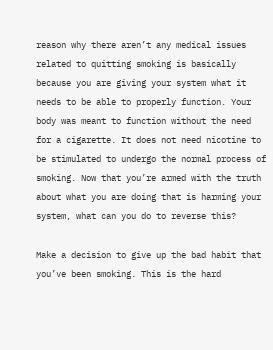reason why there aren’t any medical issues related to quitting smoking is basically because you are giving your system what it needs to be able to properly function. Your body was meant to function without the need for a cigarette. It does not need nicotine to be stimulated to undergo the normal process of smoking. Now that you’re armed with the truth about what you are doing that is harming your system, what can you do to reverse this?

Make a decision to give up the bad habit that you’ve been smoking. This is the hard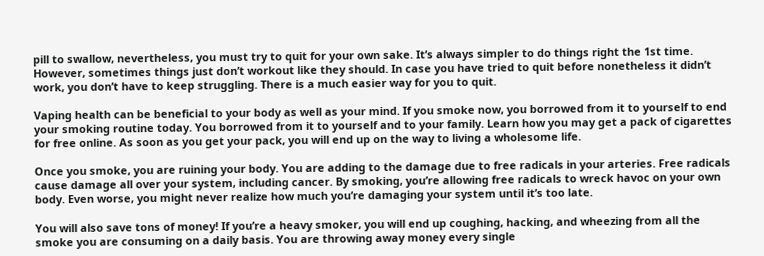pill to swallow, nevertheless, you must try to quit for your own sake. It’s always simpler to do things right the 1st time. However, sometimes things just don’t workout like they should. In case you have tried to quit before nonetheless it didn’t work, you don’t have to keep struggling. There is a much easier way for you to quit.

Vaping health can be beneficial to your body as well as your mind. If you smoke now, you borrowed from it to yourself to end your smoking routine today. You borrowed from it to yourself and to your family. Learn how you may get a pack of cigarettes for free online. As soon as you get your pack, you will end up on the way to living a wholesome life.

Once you smoke, you are ruining your body. You are adding to the damage due to free radicals in your arteries. Free radicals cause damage all over your system, including cancer. By smoking, you’re allowing free radicals to wreck havoc on your own body. Even worse, you might never realize how much you’re damaging your system until it’s too late.

You will also save tons of money! If you’re a heavy smoker, you will end up coughing, hacking, and wheezing from all the smoke you are consuming on a daily basis. You are throwing away money every single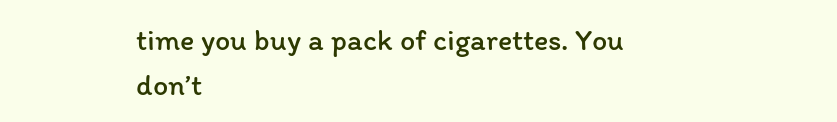time you buy a pack of cigarettes. You don’t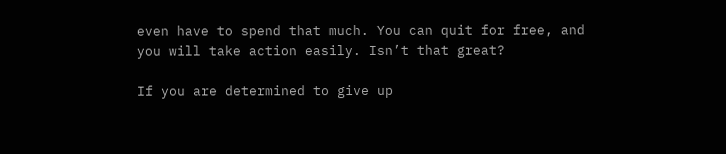even have to spend that much. You can quit for free, and you will take action easily. Isn’t that great?

If you are determined to give up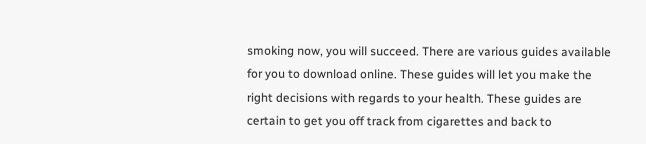smoking now, you will succeed. There are various guides available for you to download online. These guides will let you make the right decisions with regards to your health. These guides are certain to get you off track from cigarettes and back to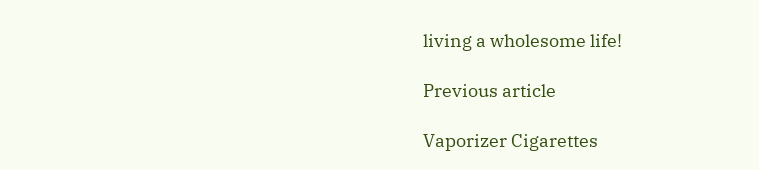living a wholesome life!

Previous article

Vaporizer Cigarettes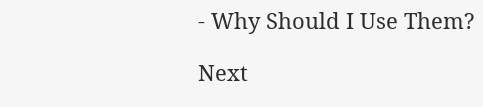- Why Should I Use Them?

Next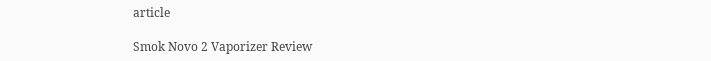article

Smok Novo 2 Vaporizer Review